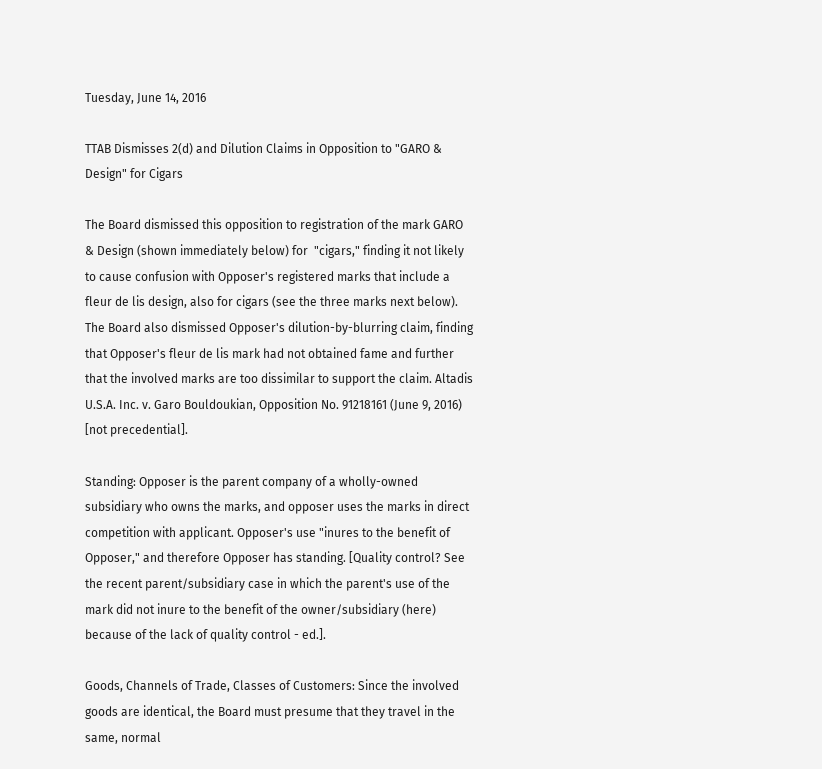Tuesday, June 14, 2016

TTAB Dismisses 2(d) and Dilution Claims in Opposition to "GARO & Design" for Cigars

The Board dismissed this opposition to registration of the mark GARO & Design (shown immediately below) for  "cigars," finding it not likely to cause confusion with Opposer's registered marks that include a fleur de lis design, also for cigars (see the three marks next below). The Board also dismissed Opposer's dilution-by-blurring claim, finding that Opposer's fleur de lis mark had not obtained fame and further that the involved marks are too dissimilar to support the claim. Altadis U.S.A. Inc. v. Garo Bouldoukian, Opposition No. 91218161 (June 9, 2016) [not precedential].

Standing: Opposer is the parent company of a wholly-owned subsidiary who owns the marks, and opposer uses the marks in direct competition with applicant. Opposer's use "inures to the benefit of Opposer," and therefore Opposer has standing. [Quality control? See the recent parent/subsidiary case in which the parent's use of the mark did not inure to the benefit of the owner/subsidiary (here) because of the lack of quality control - ed.].

Goods, Channels of Trade, Classes of Customers: Since the involved goods are identical, the Board must presume that they travel in the same, normal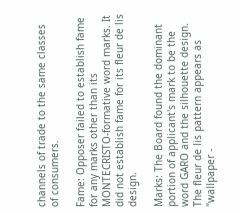channels of trade to the same classes of consumers.

Fame: Opposer failed to establish fame for any marks other than its MONTECRISTO-formative word marks. It did not establish fame for its fleur de lis design.

Marks: The Board found the dominant portion of applicant's mark to be the word GARO and the silhouette design. The fleur de lis pattern appears as "wallpaper -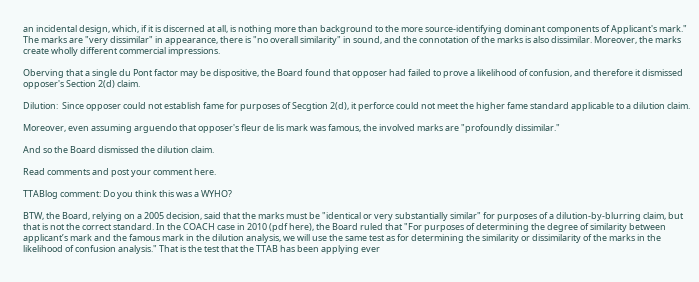an incidental design, which, if it is discerned at all, is nothing more than background to the more source-identifying dominant components of Applicant's mark." The marks are "very dissimilar" in appearance, there is "no overall similarity" in sound, and the connotation of the marks is also dissimilar. Moreover, the marks create wholly different commercial impressions.

Oberving that a single du Pont factor may be dispositive, the Board found that opposer had failed to prove a likelihood of confusion, and therefore it dismissed opposer's Section 2(d) claim.

Dilution:  Since opposer could not establish fame for purposes of Secgtion 2(d), it perforce could not meet the higher fame standard applicable to a dilution claim.

Moreover, even assuming arguendo that opposer's fleur de lis mark was famous, the involved marks are "profoundly dissimilar."

And so the Board dismissed the dilution claim.

Read comments and post your comment here.

TTABlog comment: Do you think this was a WYHO?

BTW, the Board, relying on a 2005 decision, said that the marks must be "identical or very substantially similar" for purposes of a dilution-by-blurring claim, but that is not the correct standard. In the COACH case in 2010 (pdf here), the Board ruled that "For purposes of determining the degree of similarity between applicant’s mark and the famous mark in the dilution analysis, we will use the same test as for determining the similarity or dissimilarity of the marks in the likelihood of confusion analysis." That is the test that the TTAB has been applying ever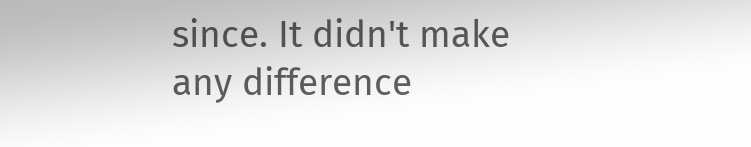since. It didn't make any difference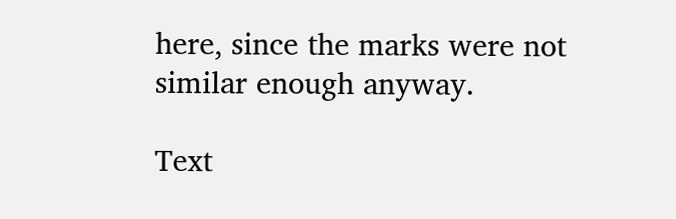here, since the marks were not similar enough anyway.

Text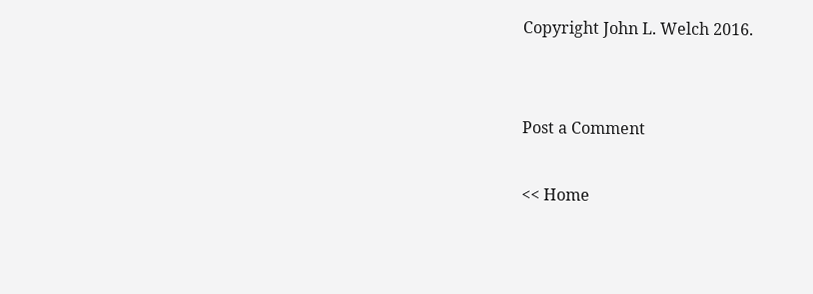Copyright John L. Welch 2016.


Post a Comment

<< Home